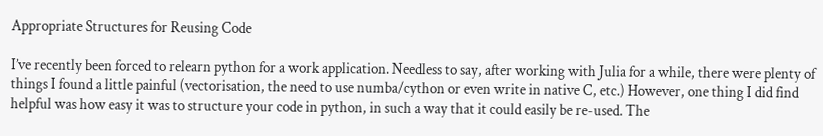Appropriate Structures for Reusing Code

I’ve recently been forced to relearn python for a work application. Needless to say, after working with Julia for a while, there were plenty of things I found a little painful (vectorisation, the need to use numba/cython or even write in native C, etc.) However, one thing I did find helpful was how easy it was to structure your code in python, in such a way that it could easily be re-used. The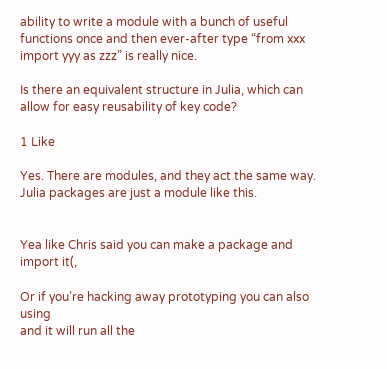ability to write a module with a bunch of useful functions once and then ever-after type “from xxx import yyy as zzz” is really nice.

Is there an equivalent structure in Julia, which can allow for easy reusability of key code?

1 Like

Yes. There are modules, and they act the same way. Julia packages are just a module like this.


Yea like Chris said you can make a package and import it(,

Or if you’re hacking away prototyping you can also using
and it will run all the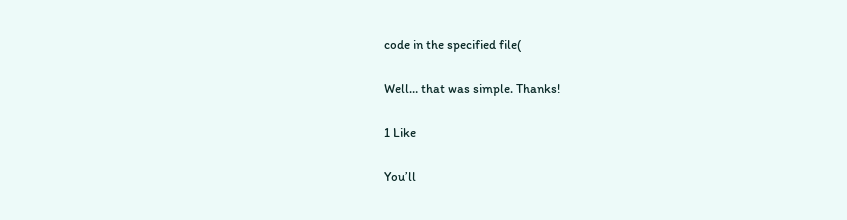code in the specified file(

Well… that was simple. Thanks!

1 Like

You’ll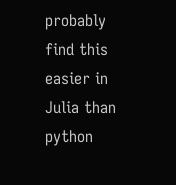probably find this easier in Julia than python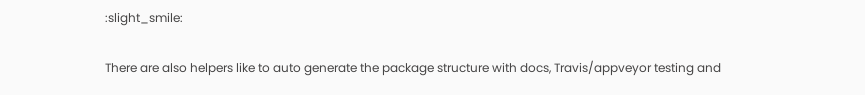:slight_smile:

There are also helpers like to auto generate the package structure with docs, Travis/appveyor testing and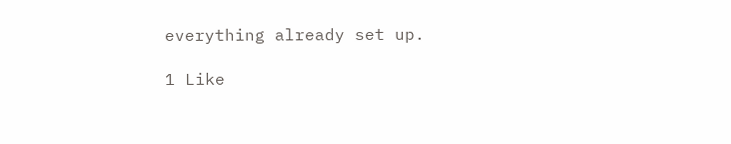everything already set up.

1 Like